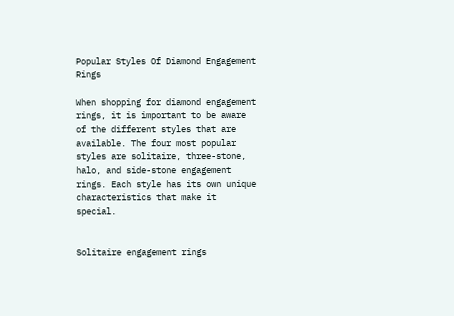Popular Styles Of Diamond Engagement Rings

When shopping for diamond engagement rings, it is important to be aware of the different styles that are available. The four most popular styles are solitaire, three-stone, halo, and side-stone engagement rings. Each style has its own unique characteristics that make it special.


Solitaire engagement rings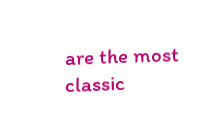are the most classic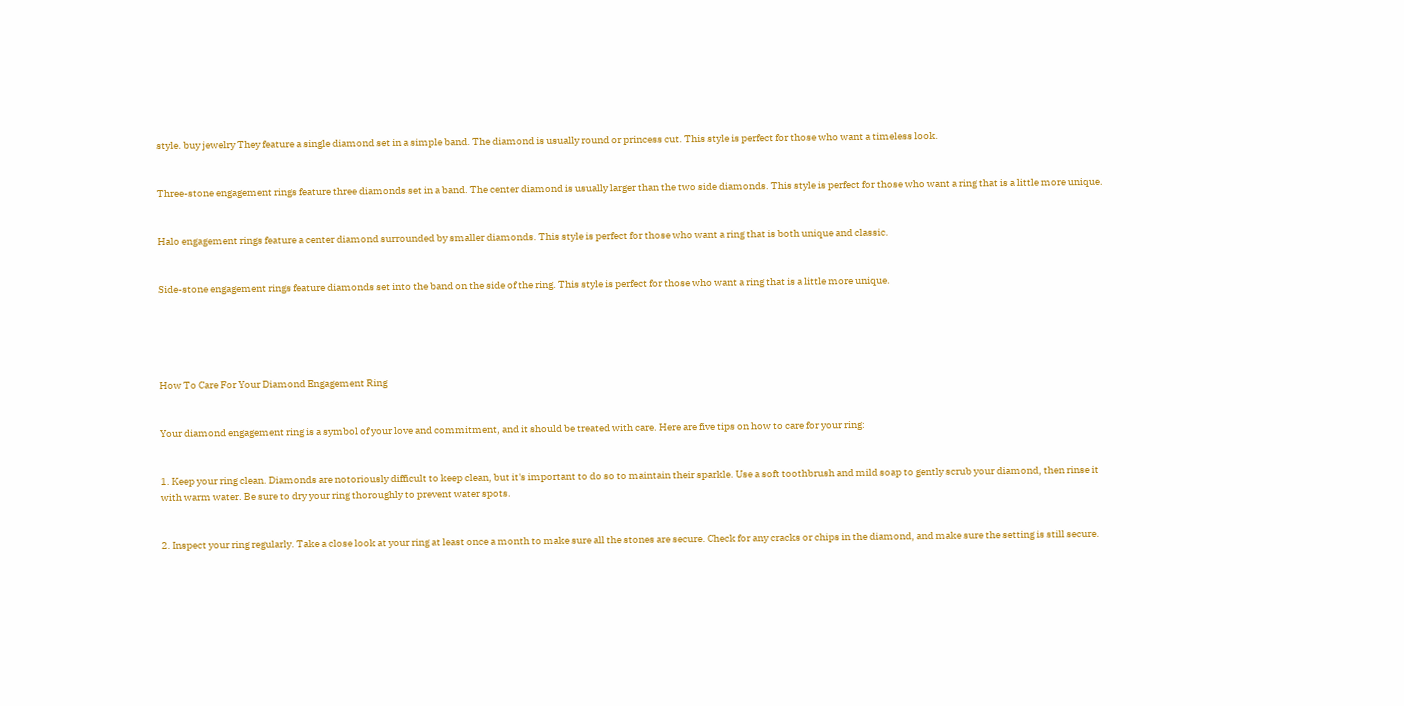style. buy jewelry They feature a single diamond set in a simple band. The diamond is usually round or princess cut. This style is perfect for those who want a timeless look.


Three-stone engagement rings feature three diamonds set in a band. The center diamond is usually larger than the two side diamonds. This style is perfect for those who want a ring that is a little more unique.


Halo engagement rings feature a center diamond surrounded by smaller diamonds. This style is perfect for those who want a ring that is both unique and classic.


Side-stone engagement rings feature diamonds set into the band on the side of the ring. This style is perfect for those who want a ring that is a little more unique.





How To Care For Your Diamond Engagement Ring


Your diamond engagement ring is a symbol of your love and commitment, and it should be treated with care. Here are five tips on how to care for your ring:


1. Keep your ring clean. Diamonds are notoriously difficult to keep clean, but it's important to do so to maintain their sparkle. Use a soft toothbrush and mild soap to gently scrub your diamond, then rinse it with warm water. Be sure to dry your ring thoroughly to prevent water spots.


2. Inspect your ring regularly. Take a close look at your ring at least once a month to make sure all the stones are secure. Check for any cracks or chips in the diamond, and make sure the setting is still secure.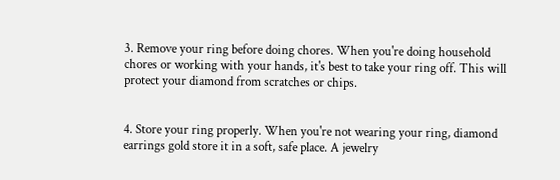3. Remove your ring before doing chores. When you're doing household chores or working with your hands, it's best to take your ring off. This will protect your diamond from scratches or chips.


4. Store your ring properly. When you're not wearing your ring, diamond earrings gold store it in a soft, safe place. A jewelry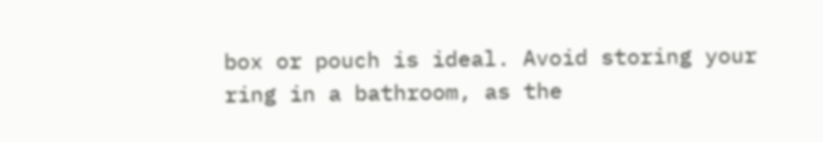box or pouch is ideal. Avoid storing your ring in a bathroom, as the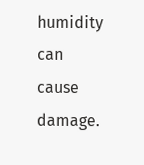humidity can cause damage.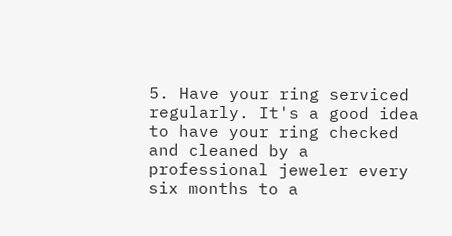5. Have your ring serviced regularly. It's a good idea to have your ring checked and cleaned by a professional jeweler every six months to a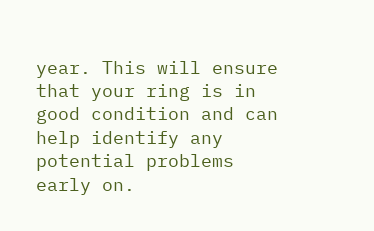year. This will ensure that your ring is in good condition and can help identify any potential problems early on.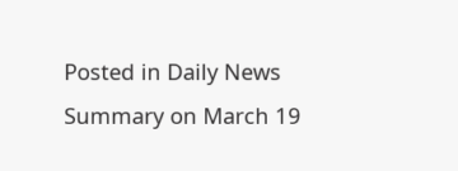Posted in Daily News Summary on March 19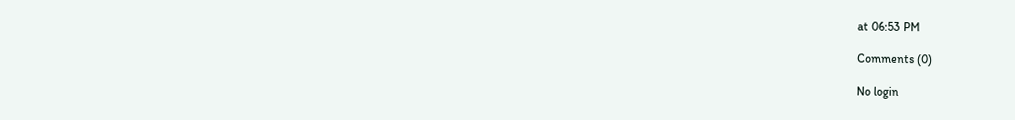at 06:53 PM

Comments (0)

No login